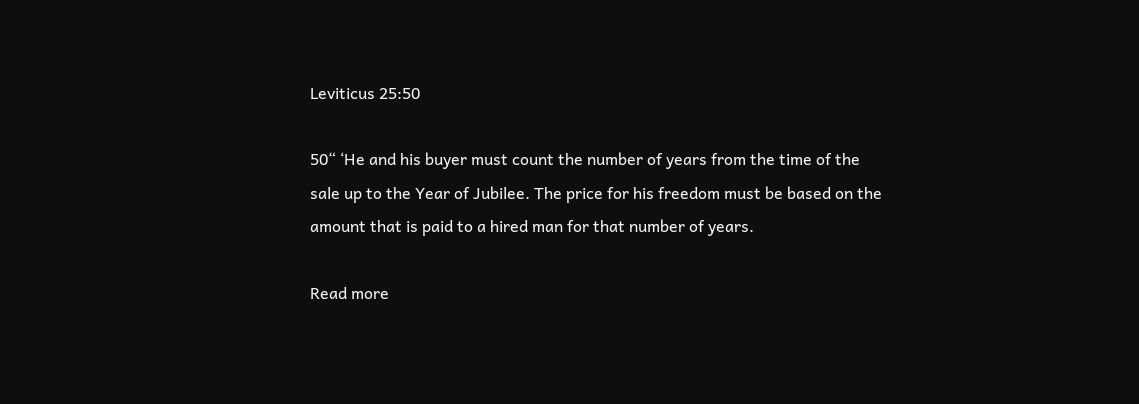Leviticus 25:50

50“ ‘He and his buyer must count the number of years from the time of the sale up to the Year of Jubilee. The price for his freedom must be based on the amount that is paid to a hired man for that number of years.

Read more